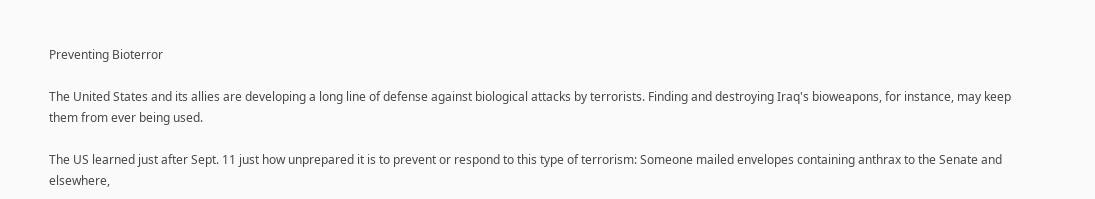Preventing Bioterror

The United States and its allies are developing a long line of defense against biological attacks by terrorists. Finding and destroying Iraq's bioweapons, for instance, may keep them from ever being used.

The US learned just after Sept. 11 just how unprepared it is to prevent or respond to this type of terrorism: Someone mailed envelopes containing anthrax to the Senate and elsewhere,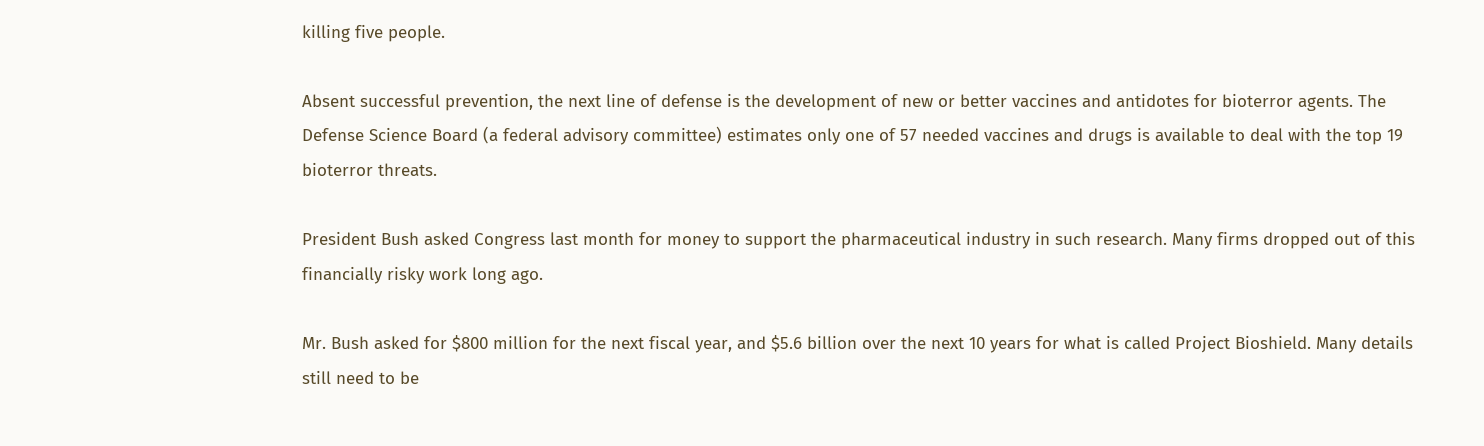killing five people.

Absent successful prevention, the next line of defense is the development of new or better vaccines and antidotes for bioterror agents. The Defense Science Board (a federal advisory committee) estimates only one of 57 needed vaccines and drugs is available to deal with the top 19 bioterror threats.

President Bush asked Congress last month for money to support the pharmaceutical industry in such research. Many firms dropped out of this financially risky work long ago.

Mr. Bush asked for $800 million for the next fiscal year, and $5.6 billion over the next 10 years for what is called Project Bioshield. Many details still need to be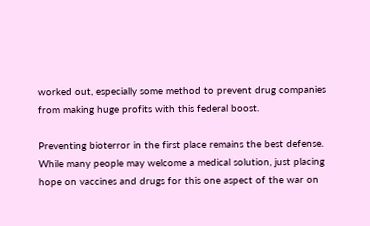worked out, especially some method to prevent drug companies from making huge profits with this federal boost.

Preventing bioterror in the first place remains the best defense. While many people may welcome a medical solution, just placing hope on vaccines and drugs for this one aspect of the war on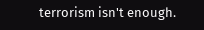terrorism isn't enough.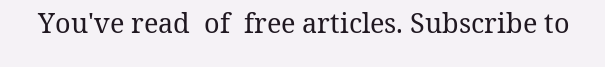You've read  of  free articles. Subscribe to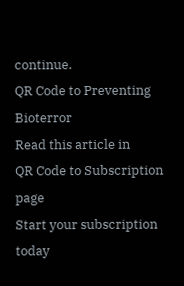continue.
QR Code to Preventing Bioterror
Read this article in
QR Code to Subscription page
Start your subscription today